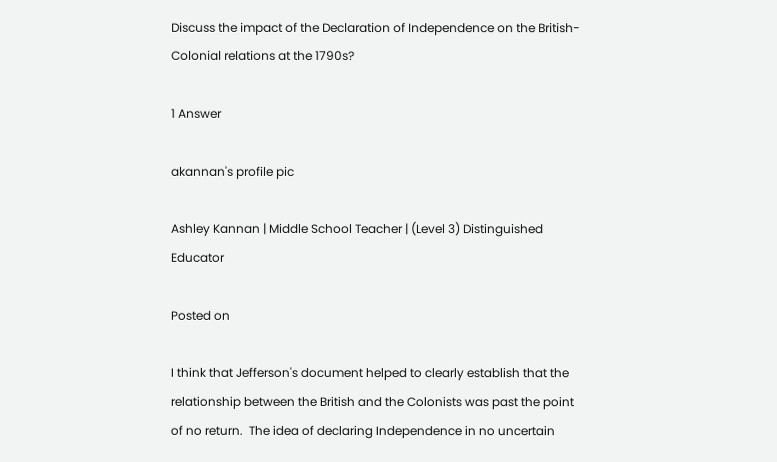Discuss the impact of the Declaration of Independence on the British-Colonial relations at the 1790s?

1 Answer

akannan's profile pic

Ashley Kannan | Middle School Teacher | (Level 3) Distinguished Educator

Posted on

I think that Jefferson's document helped to clearly establish that the relationship between the British and the Colonists was past the point of no return.  The idea of declaring Independence in no uncertain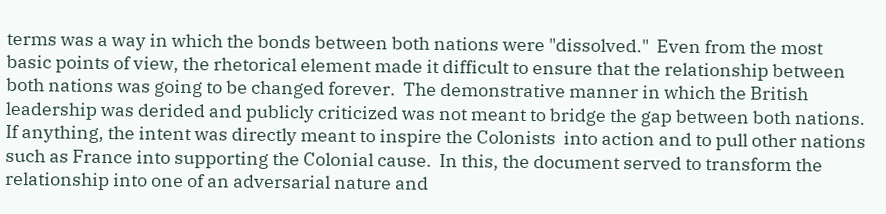terms was a way in which the bonds between both nations were "dissolved."  Even from the most basic points of view, the rhetorical element made it difficult to ensure that the relationship between both nations was going to be changed forever.  The demonstrative manner in which the British leadership was derided and publicly criticized was not meant to bridge the gap between both nations.  If anything, the intent was directly meant to inspire the Colonists  into action and to pull other nations such as France into supporting the Colonial cause.  In this, the document served to transform the relationship into one of an adversarial nature and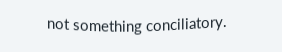not something conciliatory.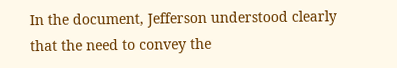In the document, Jefferson understood clearly that the need to convey the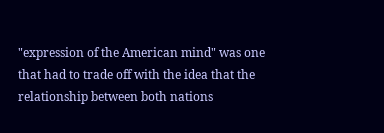"expression of the American mind" was one that had to trade off with the idea that the relationship between both nations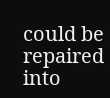could be repaired into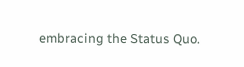embracing the Status Quo.